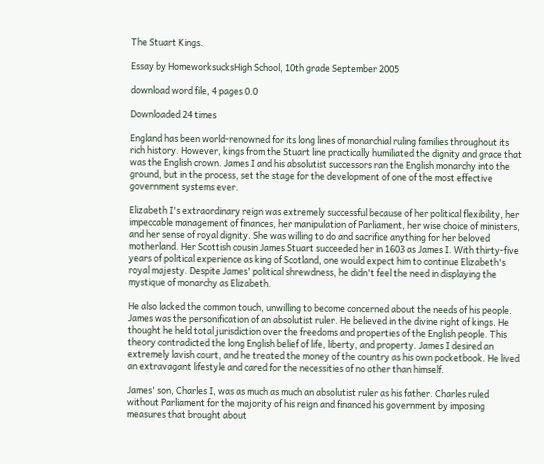The Stuart Kings.

Essay by HomeworksucksHigh School, 10th grade September 2005

download word file, 4 pages 0.0

Downloaded 24 times

England has been world-renowned for its long lines of monarchial ruling families throughout its rich history. However, kings from the Stuart line practically humiliated the dignity and grace that was the English crown. James I and his absolutist successors ran the English monarchy into the ground, but in the process, set the stage for the development of one of the most effective government systems ever.

Elizabeth I's extraordinary reign was extremely successful because of her political flexibility, her impeccable management of finances, her manipulation of Parliament, her wise choice of ministers, and her sense of royal dignity. She was willing to do and sacrifice anything for her beloved motherland. Her Scottish cousin James Stuart succeeded her in 1603 as James I. With thirty-five years of political experience as king of Scotland, one would expect him to continue Elizabeth's royal majesty. Despite James' political shrewdness, he didn't feel the need in displaying the mystique of monarchy as Elizabeth.

He also lacked the common touch, unwilling to become concerned about the needs of his people. James was the personification of an absolutist ruler. He believed in the divine right of kings. He thought he held total jurisdiction over the freedoms and properties of the English people. This theory contradicted the long English belief of life, liberty, and property. James I desired an extremely lavish court, and he treated the money of the country as his own pocketbook. He lived an extravagant lifestyle and cared for the necessities of no other than himself.

James' son, Charles I, was as much as much an absolutist ruler as his father. Charles ruled without Parliament for the majority of his reign and financed his government by imposing measures that brought about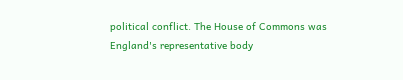political conflict. The House of Commons was England's representative body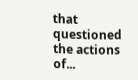that questioned the actions of...